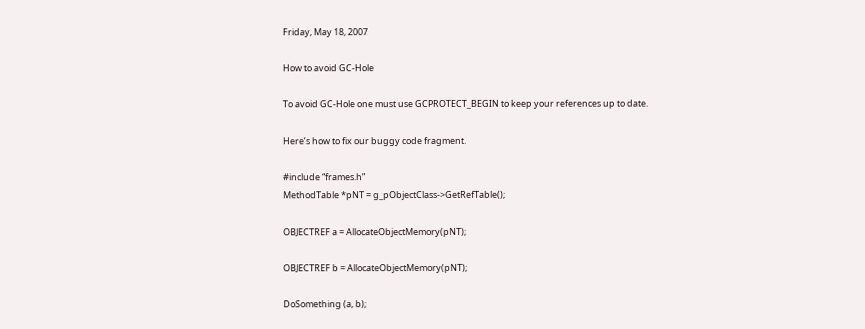Friday, May 18, 2007

How to avoid GC-Hole

To avoid GC-Hole one must use GCPROTECT_BEGIN to keep your references up to date.

Here’s how to fix our buggy code fragment.

#include “frames.h”
MethodTable *pNT = g_pObjectClass->GetRefTable();

OBJECTREF a = AllocateObjectMemory(pNT);

OBJECTREF b = AllocateObjectMemory(pNT);

DoSomething (a, b);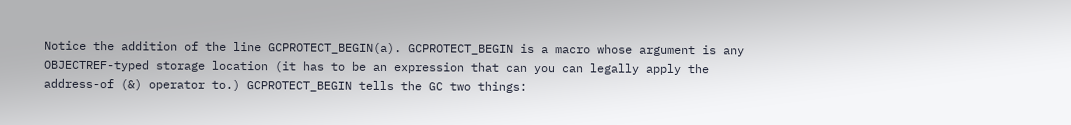Notice the addition of the line GCPROTECT_BEGIN(a). GCPROTECT_BEGIN is a macro whose argument is any OBJECTREF-typed storage location (it has to be an expression that can you can legally apply the address-of (&) operator to.) GCPROTECT_BEGIN tells the GC two things: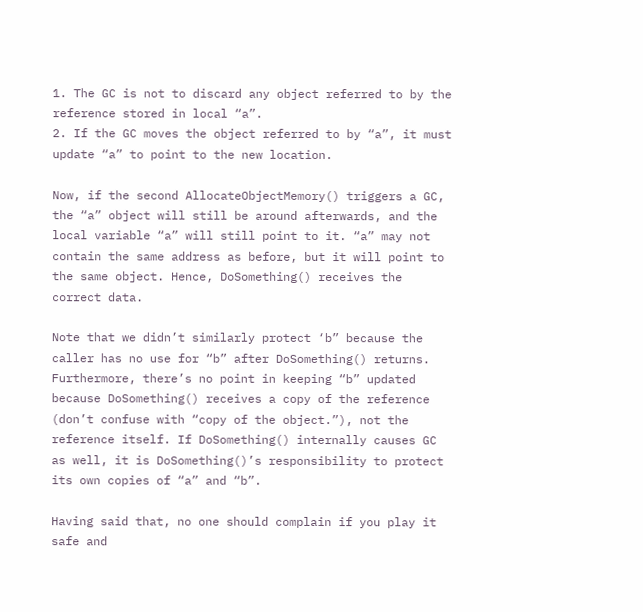1. The GC is not to discard any object referred to by the reference stored in local “a”.
2. If the GC moves the object referred to by “a”, it must update “a” to point to the new location.

Now, if the second AllocateObjectMemory() triggers a GC, the “a” object will still be around afterwards, and the local variable “a” will still point to it. “a” may not contain the same address as before, but it will point to the same object. Hence, DoSomething() receives the correct data.

Note that we didn’t similarly protect ‘b” because the caller has no use for “b” after DoSomething() returns. Furthermore, there’s no point in keeping “b” updated because DoSomething() receives a copy of the reference (don’t confuse with “copy of the object.”), not the reference itself. If DoSomething() internally causes GC as well, it is DoSomething()’s responsibility to protect its own copies of “a” and “b”.

Having said that, no one should complain if you play it safe and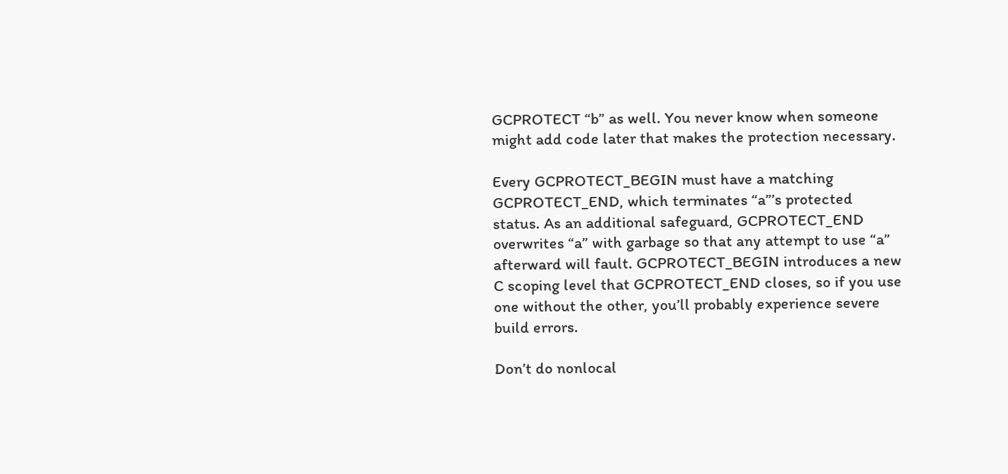GCPROTECT “b” as well. You never know when someone might add code later that makes the protection necessary.

Every GCPROTECT_BEGIN must have a matching GCPROTECT_END, which terminates “a”’s protected status. As an additional safeguard, GCPROTECT_END overwrites “a” with garbage so that any attempt to use “a” afterward will fault. GCPROTECT_BEGIN introduces a new C scoping level that GCPROTECT_END closes, so if you use one without the other, you’ll probably experience severe build errors.

Don’t do nonlocal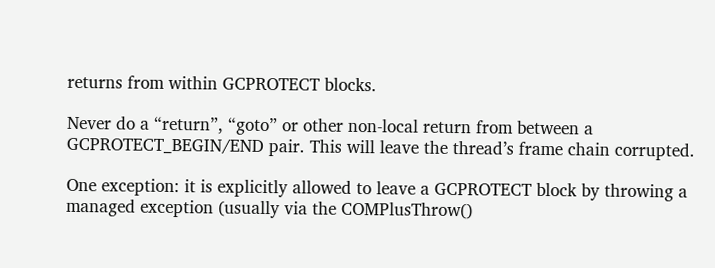returns from within GCPROTECT blocks.

Never do a “return”, “goto” or other non-local return from between a GCPROTECT_BEGIN/END pair. This will leave the thread’s frame chain corrupted.

One exception: it is explicitly allowed to leave a GCPROTECT block by throwing a managed exception (usually via the COMPlusThrow()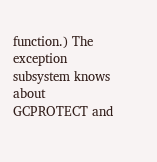function.) The exception subsystem knows about GCPROTECT and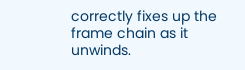correctly fixes up the frame chain as it unwinds.